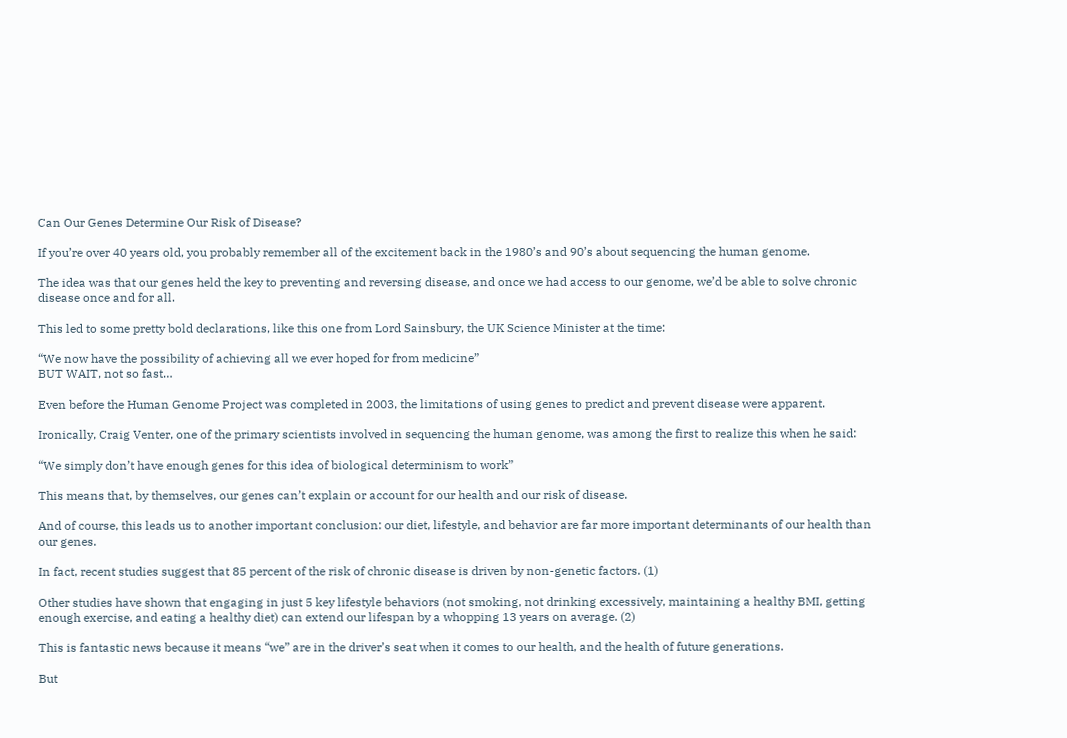Can Our Genes Determine Our Risk of Disease?

If you’re over 40 years old, you probably remember all of the excitement back in the 1980’s and 90’s about sequencing the human genome.

The idea was that our genes held the key to preventing and reversing disease, and once we had access to our genome, we’d be able to solve chronic disease once and for all.

This led to some pretty bold declarations, like this one from Lord Sainsbury, the UK Science Minister at the time:

“We now have the possibility of achieving all we ever hoped for from medicine”
BUT WAIT, not so fast…

Even before the Human Genome Project was completed in 2003, the limitations of using genes to predict and prevent disease were apparent.

Ironically, Craig Venter, one of the primary scientists involved in sequencing the human genome, was among the first to realize this when he said:

“We simply don’t have enough genes for this idea of biological determinism to work”

This means that, by themselves, our genes can’t explain or account for our health and our risk of disease.

And of course, this leads us to another important conclusion: our diet, lifestyle, and behavior are far more important determinants of our health than our genes.

In fact, recent studies suggest that 85 percent of the risk of chronic disease is driven by non-genetic factors. (1)

Other studies have shown that engaging in just 5 key lifestyle behaviors (not smoking, not drinking excessively, maintaining a healthy BMI, getting enough exercise, and eating a healthy diet) can extend our lifespan by a whopping 13 years on average. (2)

This is fantastic news because it means “we” are in the driver’s seat when it comes to our health, and the health of future generations.

But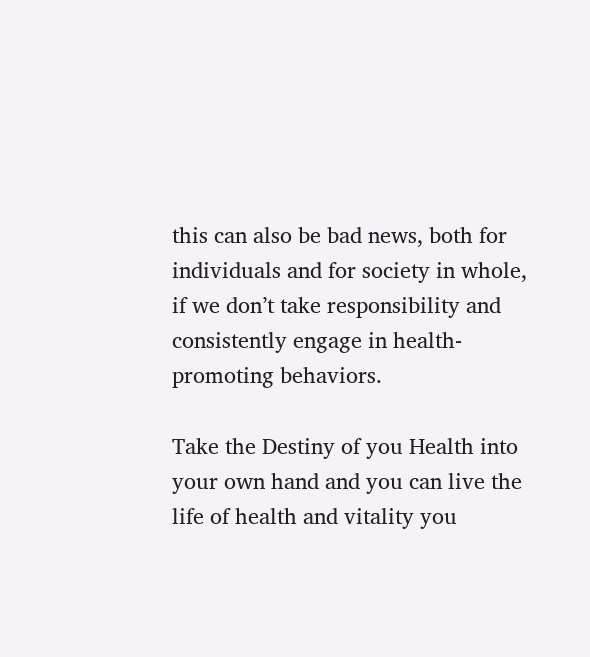this can also be bad news, both for individuals and for society in whole, if we don’t take responsibility and consistently engage in health-promoting behaviors.

Take the Destiny of you Health into your own hand and you can live the life of health and vitality you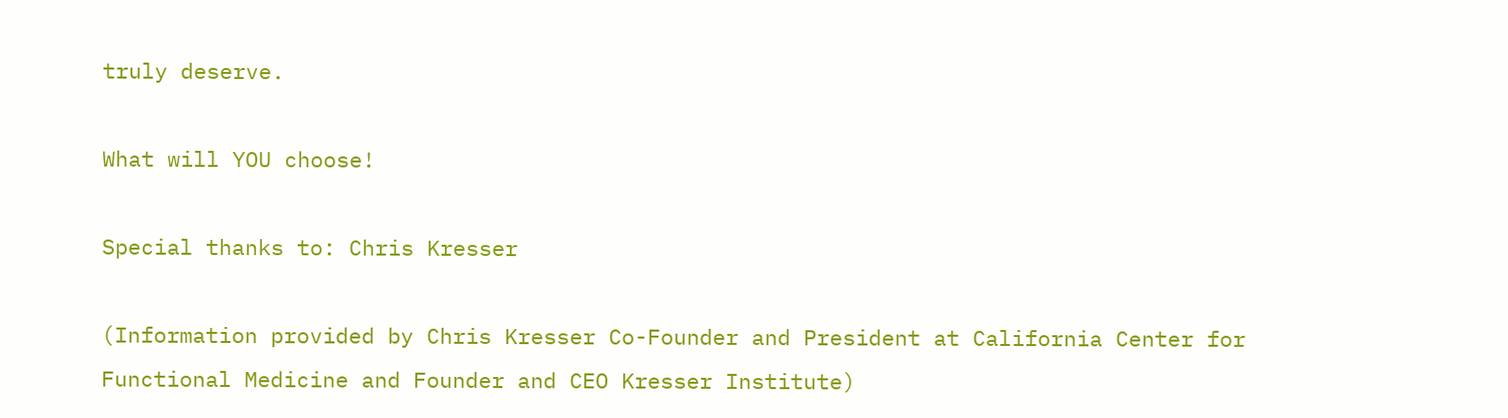truly deserve.

What will YOU choose!

Special thanks to: Chris Kresser

(Information provided by Chris Kresser Co-Founder and President at California Center for Functional Medicine and Founder and CEO Kresser Institute)